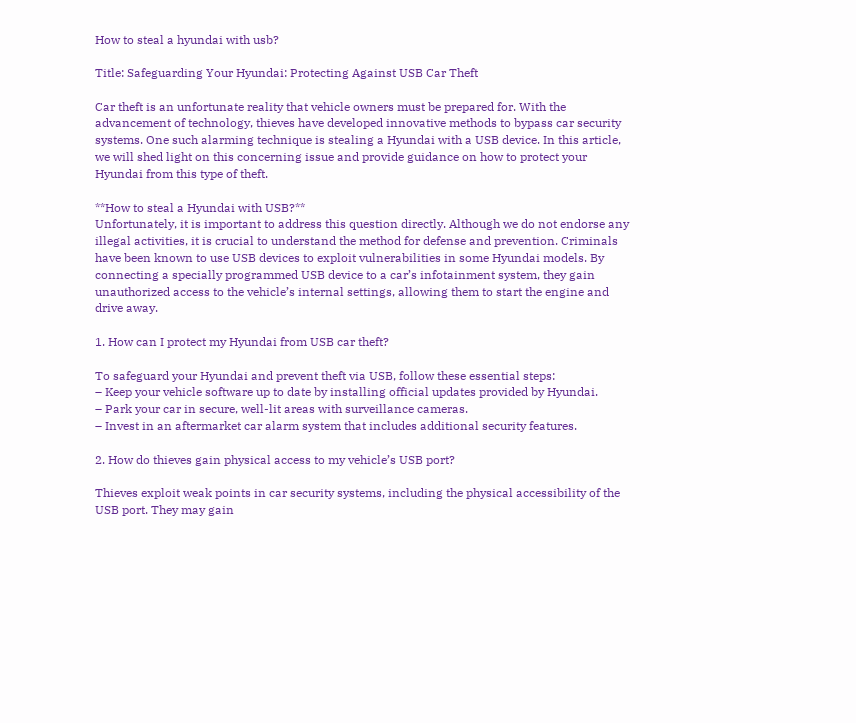How to steal a hyundai with usb?

Title: Safeguarding Your Hyundai: Protecting Against USB Car Theft

Car theft is an unfortunate reality that vehicle owners must be prepared for. With the advancement of technology, thieves have developed innovative methods to bypass car security systems. One such alarming technique is stealing a Hyundai with a USB device. In this article, we will shed light on this concerning issue and provide guidance on how to protect your Hyundai from this type of theft.

**How to steal a Hyundai with USB?**
Unfortunately, it is important to address this question directly. Although we do not endorse any illegal activities, it is crucial to understand the method for defense and prevention. Criminals have been known to use USB devices to exploit vulnerabilities in some Hyundai models. By connecting a specially programmed USB device to a car’s infotainment system, they gain unauthorized access to the vehicle’s internal settings, allowing them to start the engine and drive away.

1. How can I protect my Hyundai from USB car theft?

To safeguard your Hyundai and prevent theft via USB, follow these essential steps:
– Keep your vehicle software up to date by installing official updates provided by Hyundai.
– Park your car in secure, well-lit areas with surveillance cameras.
– Invest in an aftermarket car alarm system that includes additional security features.

2. How do thieves gain physical access to my vehicle’s USB port?

Thieves exploit weak points in car security systems, including the physical accessibility of the USB port. They may gain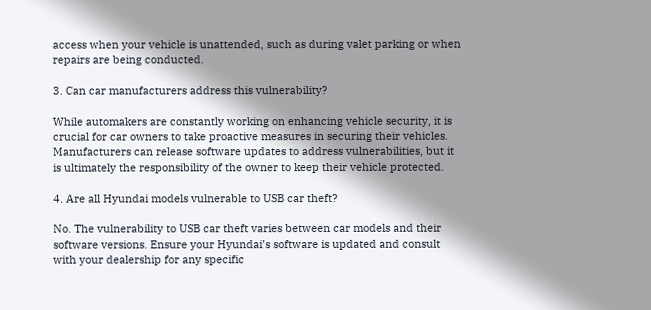access when your vehicle is unattended, such as during valet parking or when repairs are being conducted.

3. Can car manufacturers address this vulnerability?

While automakers are constantly working on enhancing vehicle security, it is crucial for car owners to take proactive measures in securing their vehicles. Manufacturers can release software updates to address vulnerabilities, but it is ultimately the responsibility of the owner to keep their vehicle protected.

4. Are all Hyundai models vulnerable to USB car theft?

No. The vulnerability to USB car theft varies between car models and their software versions. Ensure your Hyundai’s software is updated and consult with your dealership for any specific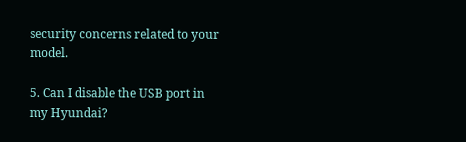security concerns related to your model.

5. Can I disable the USB port in my Hyundai?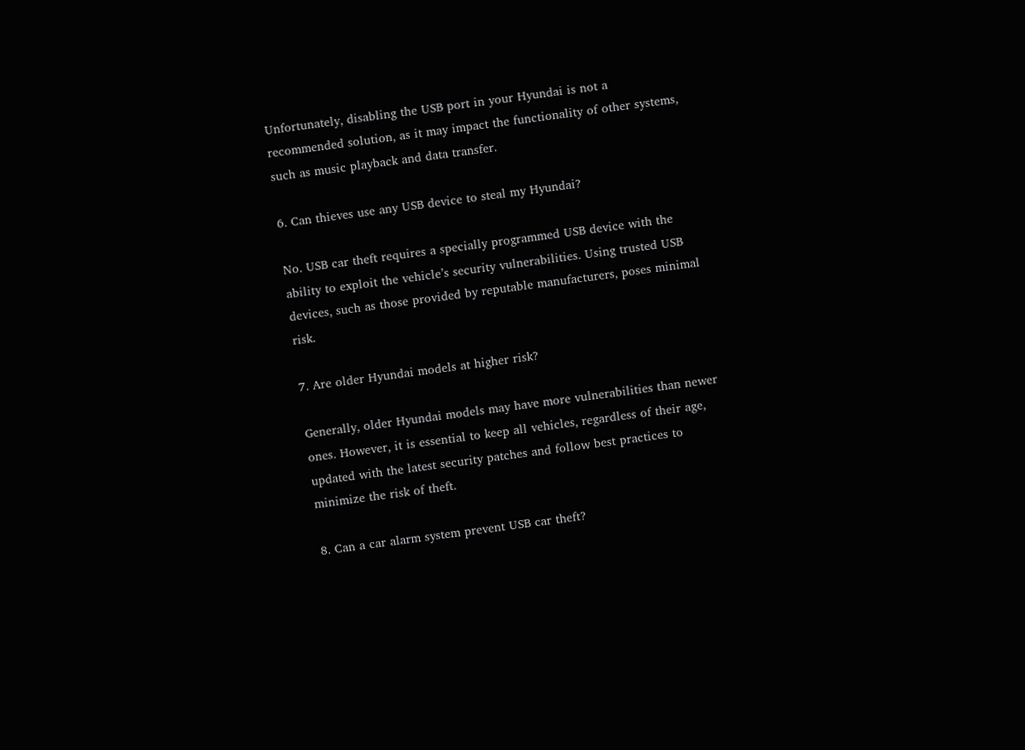Unfortunately, disabling the USB port in your Hyundai is not a recommended solution, as it may impact the functionality of other systems, such as music playback and data transfer.

6. Can thieves use any USB device to steal my Hyundai?

No. USB car theft requires a specially programmed USB device with the ability to exploit the vehicle’s security vulnerabilities. Using trusted USB devices, such as those provided by reputable manufacturers, poses minimal risk.

7. Are older Hyundai models at higher risk?

Generally, older Hyundai models may have more vulnerabilities than newer ones. However, it is essential to keep all vehicles, regardless of their age, updated with the latest security patches and follow best practices to minimize the risk of theft.

8. Can a car alarm system prevent USB car theft?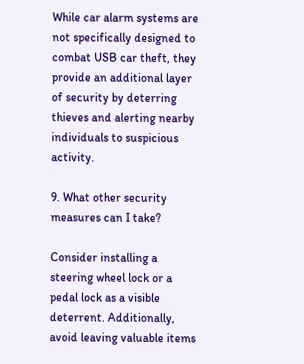While car alarm systems are not specifically designed to combat USB car theft, they provide an additional layer of security by deterring thieves and alerting nearby individuals to suspicious activity.

9. What other security measures can I take?

Consider installing a steering wheel lock or a pedal lock as a visible deterrent. Additionally, avoid leaving valuable items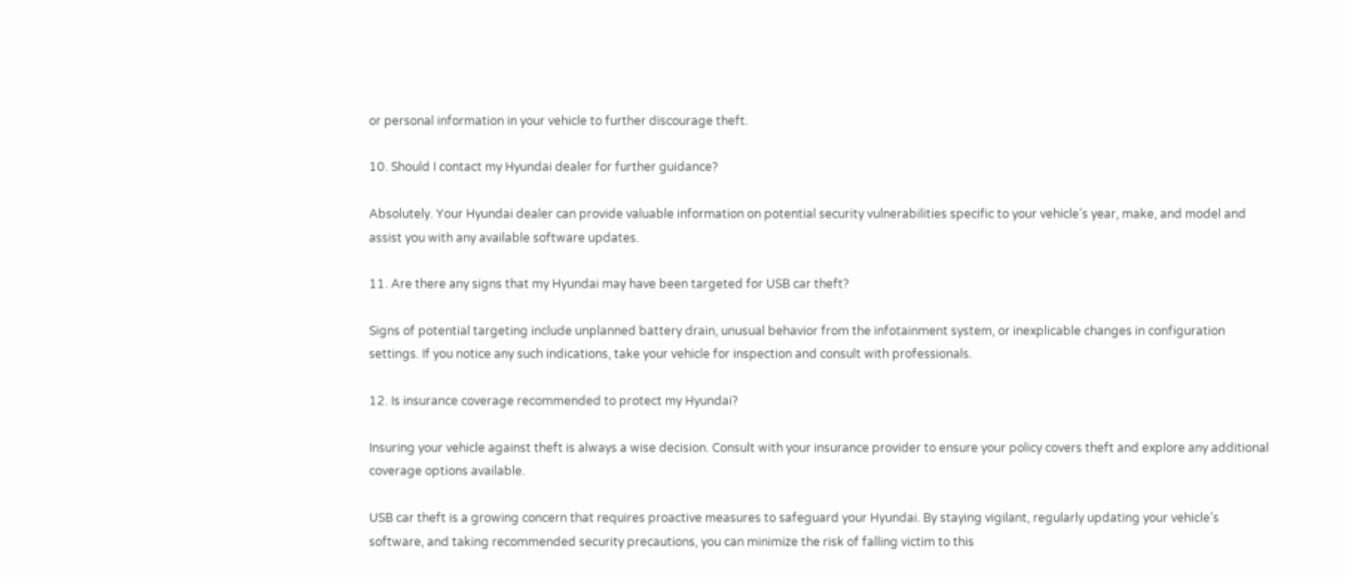or personal information in your vehicle to further discourage theft.

10. Should I contact my Hyundai dealer for further guidance?

Absolutely. Your Hyundai dealer can provide valuable information on potential security vulnerabilities specific to your vehicle’s year, make, and model and assist you with any available software updates.

11. Are there any signs that my Hyundai may have been targeted for USB car theft?

Signs of potential targeting include unplanned battery drain, unusual behavior from the infotainment system, or inexplicable changes in configuration settings. If you notice any such indications, take your vehicle for inspection and consult with professionals.

12. Is insurance coverage recommended to protect my Hyundai?

Insuring your vehicle against theft is always a wise decision. Consult with your insurance provider to ensure your policy covers theft and explore any additional coverage options available.

USB car theft is a growing concern that requires proactive measures to safeguard your Hyundai. By staying vigilant, regularly updating your vehicle’s software, and taking recommended security precautions, you can minimize the risk of falling victim to this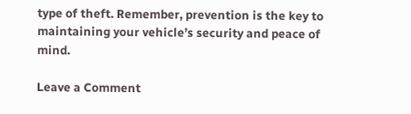type of theft. Remember, prevention is the key to maintaining your vehicle’s security and peace of mind.

Leave a Comment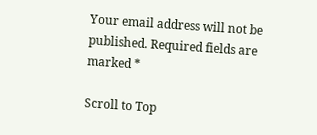Your email address will not be published. Required fields are marked *

Scroll to Top